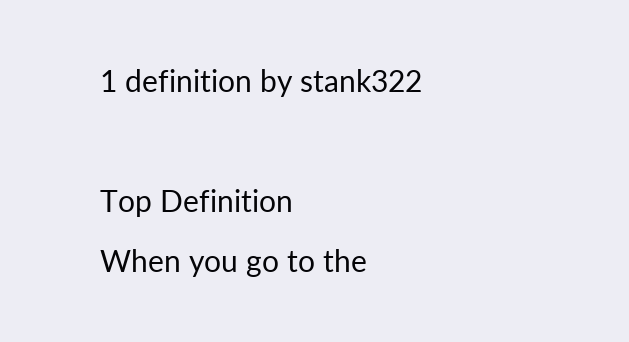1 definition by stank322

Top Definition
When you go to the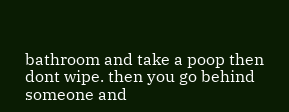bathroom and take a poop then dont wipe. then you go behind someone and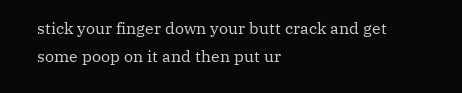stick your finger down your butt crack and get some poop on it and then put ur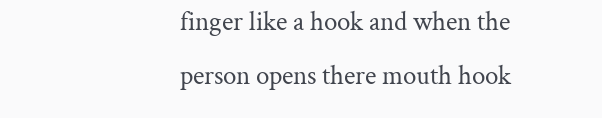finger like a hook and when the person opens there mouth hook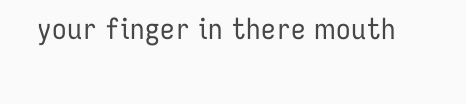your finger in there mouth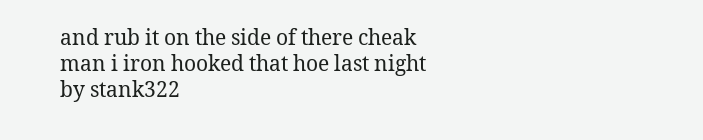and rub it on the side of there cheak
man i iron hooked that hoe last night
by stank322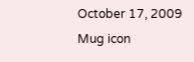October 17, 2009
Mug icon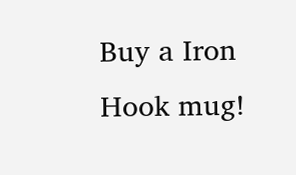Buy a Iron Hook mug!